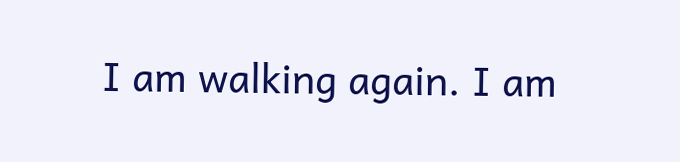I am walking again. I am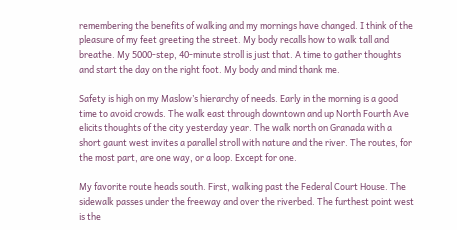remembering the benefits of walking and my mornings have changed. I think of the pleasure of my feet greeting the street. My body recalls how to walk tall and breathe. My 5000-step, 40-minute stroll is just that. A time to gather thoughts and start the day on the right foot. My body and mind thank me.

Safety is high on my Maslow’s hierarchy of needs. Early in the morning is a good time to avoid crowds. The walk east through downtown and up North Fourth Ave elicits thoughts of the city yesterday year. The walk north on Granada with a short gaunt west invites a parallel stroll with nature and the river. The routes, for the most part, are one way, or a loop. Except for one.

My favorite route heads south. First, walking past the Federal Court House. The sidewalk passes under the freeway and over the riverbed. The furthest point west is the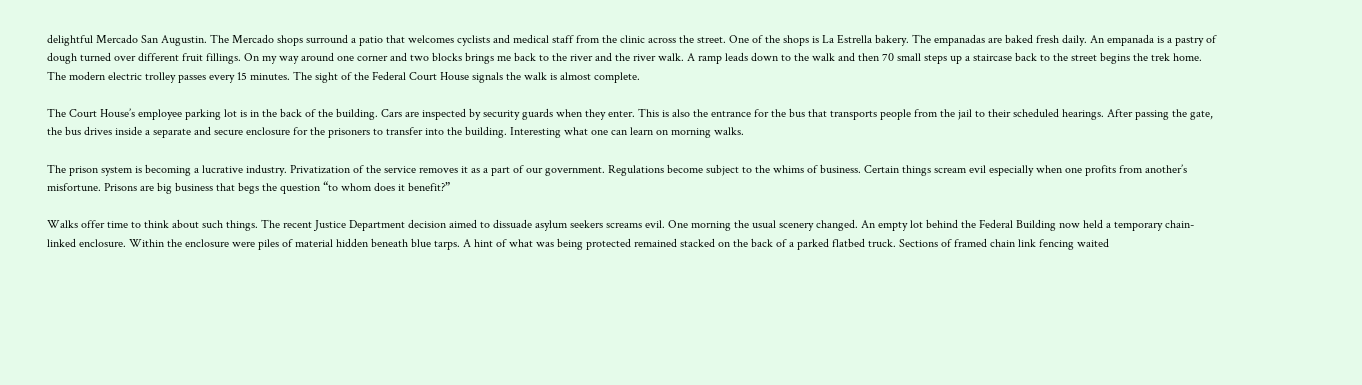delightful Mercado San Augustin. The Mercado shops surround a patio that welcomes cyclists and medical staff from the clinic across the street. One of the shops is La Estrella bakery. The empanadas are baked fresh daily. An empanada is a pastry of dough turned over different fruit fillings. On my way around one corner and two blocks brings me back to the river and the river walk. A ramp leads down to the walk and then 70 small steps up a staircase back to the street begins the trek home. The modern electric trolley passes every 15 minutes. The sight of the Federal Court House signals the walk is almost complete.

The Court House’s employee parking lot is in the back of the building. Cars are inspected by security guards when they enter. This is also the entrance for the bus that transports people from the jail to their scheduled hearings. After passing the gate, the bus drives inside a separate and secure enclosure for the prisoners to transfer into the building. Interesting what one can learn on morning walks.

The prison system is becoming a lucrative industry. Privatization of the service removes it as a part of our government. Regulations become subject to the whims of business. Certain things scream evil especially when one profits from another’s misfortune. Prisons are big business that begs the question “to whom does it benefit?”

Walks offer time to think about such things. The recent Justice Department decision aimed to dissuade asylum seekers screams evil. One morning the usual scenery changed. An empty lot behind the Federal Building now held a temporary chain-linked enclosure. Within the enclosure were piles of material hidden beneath blue tarps. A hint of what was being protected remained stacked on the back of a parked flatbed truck. Sections of framed chain link fencing waited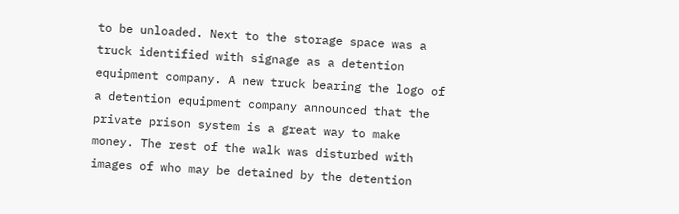to be unloaded. Next to the storage space was a truck identified with signage as a detention equipment company. A new truck bearing the logo of a detention equipment company announced that the private prison system is a great way to make money. The rest of the walk was disturbed with images of who may be detained by the detention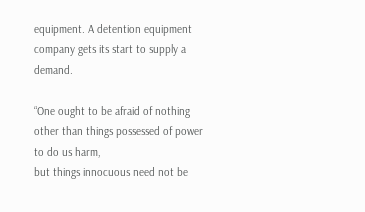equipment. A detention equipment company gets its start to supply a demand.

“One ought to be afraid of nothing other than things possessed of power to do us harm,
but things innocuous need not be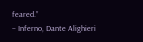feared.”
– Inferno, Dante Alighieri